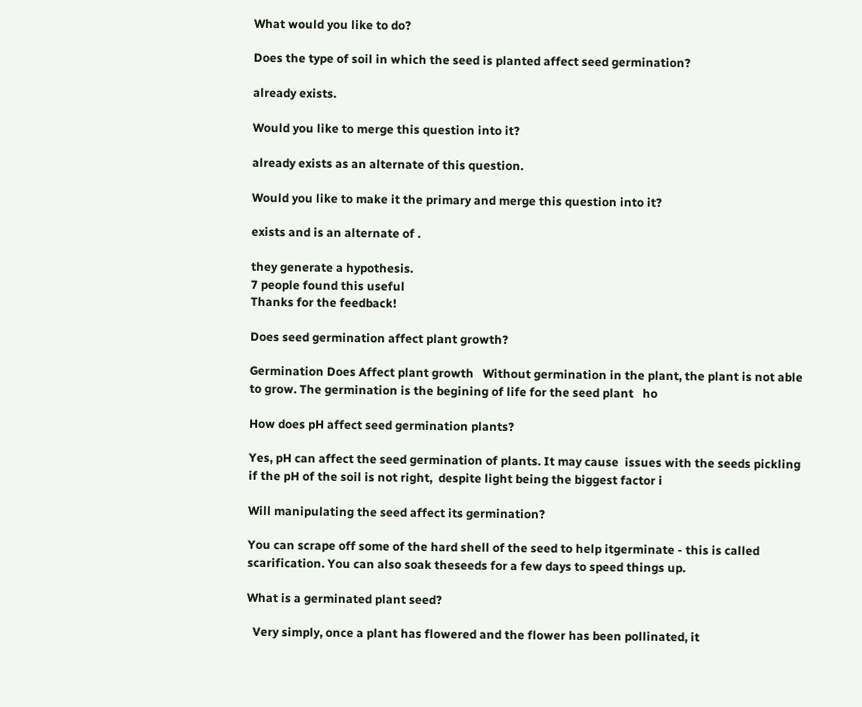What would you like to do?

Does the type of soil in which the seed is planted affect seed germination?

already exists.

Would you like to merge this question into it?

already exists as an alternate of this question.

Would you like to make it the primary and merge this question into it?

exists and is an alternate of .

they generate a hypothesis.
7 people found this useful
Thanks for the feedback!

Does seed germination affect plant growth?

Germination Does Affect plant growth   Without germination in the plant, the plant is not able to grow. The germination is the begining of life for the seed plant   ho

How does pH affect seed germination plants?

Yes, pH can affect the seed germination of plants. It may cause  issues with the seeds pickling if the pH of the soil is not right,  despite light being the biggest factor i

Will manipulating the seed affect its germination?

You can scrape off some of the hard shell of the seed to help itgerminate - this is called scarification. You can also soak theseeds for a few days to speed things up.

What is a germinated plant seed?

  Very simply, once a plant has flowered and the flower has been pollinated, it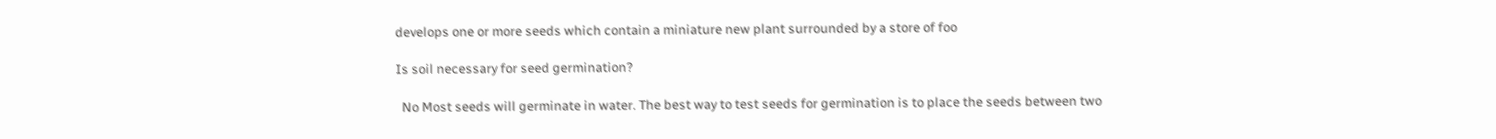develops one or more seeds which contain a miniature new plant surrounded by a store of foo

Is soil necessary for seed germination?

  No Most seeds will germinate in water. The best way to test seeds for germination is to place the seeds between two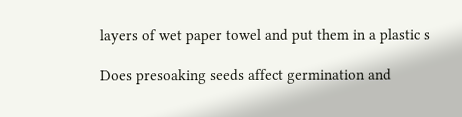layers of wet paper towel and put them in a plastic s

Does presoaking seeds affect germination and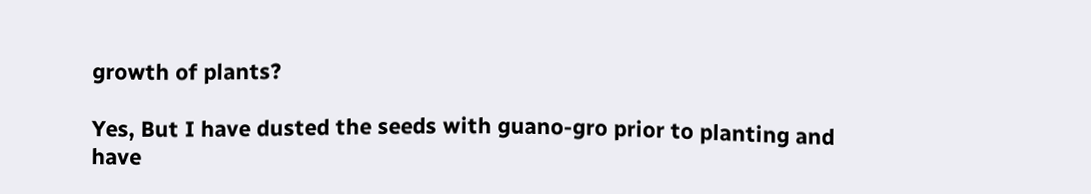growth of plants?

Yes, But I have dusted the seeds with guano-gro prior to planting and have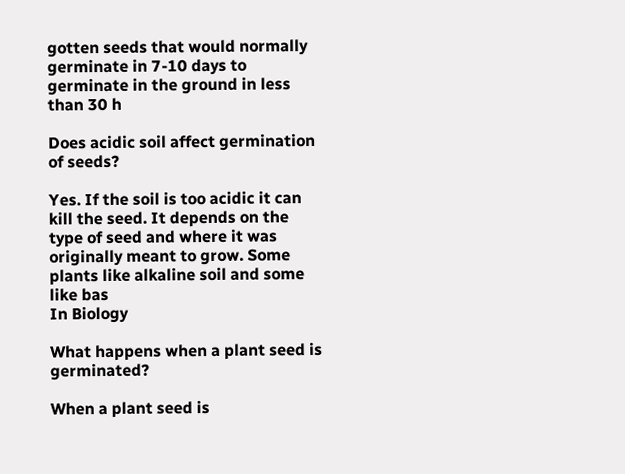gotten seeds that would normally germinate in 7-10 days to germinate in the ground in less than 30 h

Does acidic soil affect germination of seeds?

Yes. If the soil is too acidic it can kill the seed. It depends on the type of seed and where it was originally meant to grow. Some plants like alkaline soil and some like bas
In Biology

What happens when a plant seed is germinated?

When a plant seed is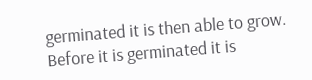germinated it is then able to grow. Before it is germinated it is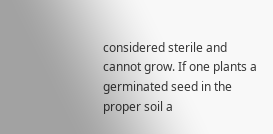considered sterile and cannot grow. If one plants a germinated seed in the proper soil a